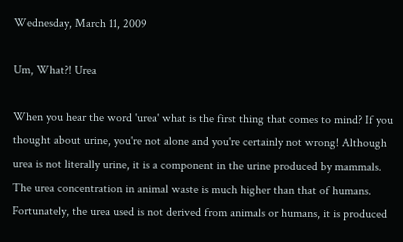Wednesday, March 11, 2009

Um, What?! Urea

When you hear the word 'urea' what is the first thing that comes to mind? If you thought about urine, you're not alone and you're certainly not wrong! Although urea is not literally urine, it is a component in the urine produced by mammals. The urea concentration in animal waste is much higher than that of humans. Fortunately, the urea used is not derived from animals or humans, it is produced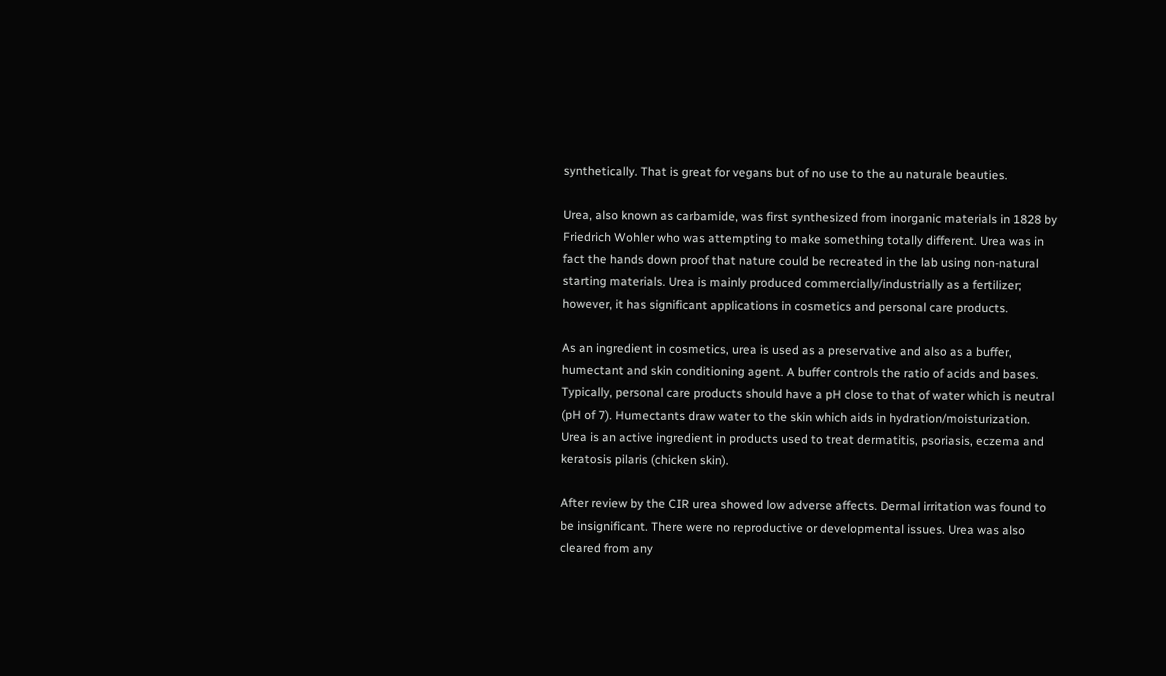synthetically. That is great for vegans but of no use to the au naturale beauties.

Urea, also known as carbamide, was first synthesized from inorganic materials in 1828 by Friedrich Wohler who was attempting to make something totally different. Urea was in fact the hands down proof that nature could be recreated in the lab using non-natural starting materials. Urea is mainly produced commercially/industrially as a fertilizer; however, it has significant applications in cosmetics and personal care products.

As an ingredient in cosmetics, urea is used as a preservative and also as a buffer, humectant and skin conditioning agent. A buffer controls the ratio of acids and bases. Typically, personal care products should have a pH close to that of water which is neutral (pH of 7). Humectants draw water to the skin which aids in hydration/moisturization. Urea is an active ingredient in products used to treat dermatitis, psoriasis, eczema and keratosis pilaris (chicken skin).

After review by the CIR urea showed low adverse affects. Dermal irritation was found to be insignificant. There were no reproductive or developmental issues. Urea was also cleared from any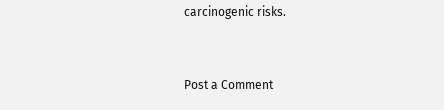carcinogenic risks.


Post a Comment